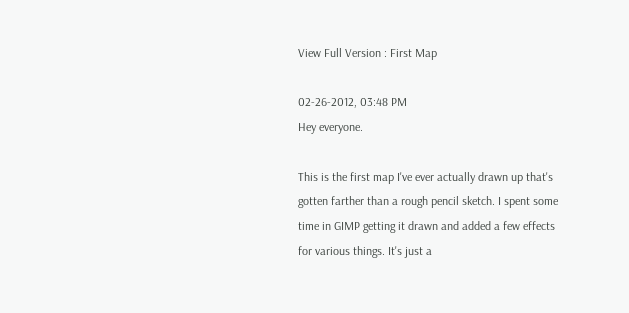View Full Version : First Map

02-26-2012, 03:48 PM
Hey everyone.

This is the first map I've ever actually drawn up that's gotten farther than a rough pencil sketch. I spent some time in GIMP getting it drawn and added a few effects for various things. It's just a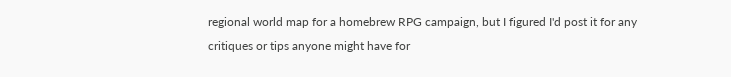regional world map for a homebrew RPG campaign, but I figured I'd post it for any critiques or tips anyone might have for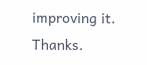improving it. Thanks.